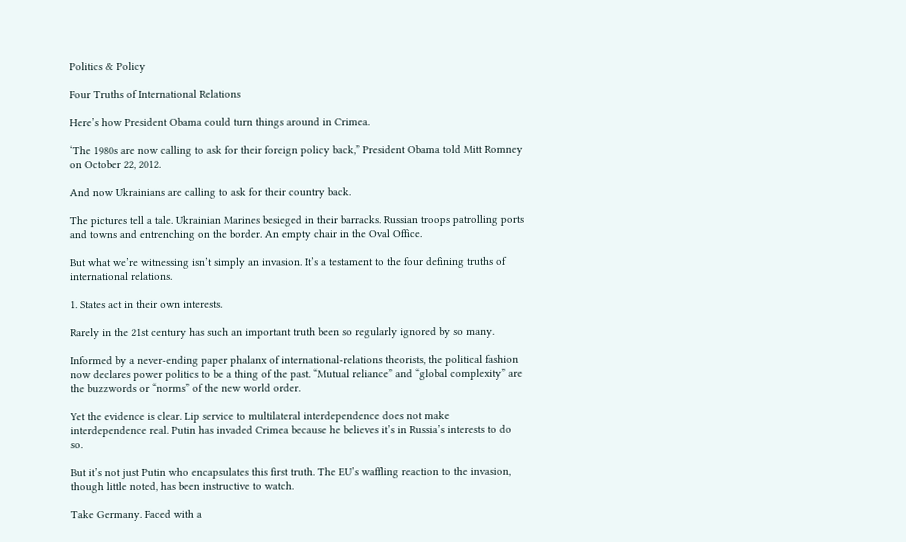Politics & Policy

Four Truths of International Relations

Here’s how President Obama could turn things around in Crimea.

‘The 1980s are now calling to ask for their foreign policy back,” President Obama told Mitt Romney on October 22, 2012.

And now Ukrainians are calling to ask for their country back.

The pictures tell a tale. Ukrainian Marines besieged in their barracks. Russian troops patrolling ports and towns and entrenching on the border. An empty chair in the Oval Office.

But what we’re witnessing isn’t simply an invasion. It’s a testament to the four defining truths of international relations.

1. States act in their own interests.

Rarely in the 21st century has such an important truth been so regularly ignored by so many.

Informed by a never-ending paper phalanx of international-relations theorists, the political fashion now declares power politics to be a thing of the past. “Mutual reliance” and “global complexity” are the buzzwords or “norms” of the new world order.

Yet the evidence is clear. Lip service to multilateral interdependence does not make interdependence real. Putin has invaded Crimea because he believes it’s in Russia’s interests to do so.

But it’s not just Putin who encapsulates this first truth. The EU’s waffling reaction to the invasion, though little noted, has been instructive to watch.

Take Germany. Faced with a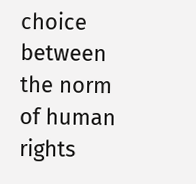choice between the norm of human rights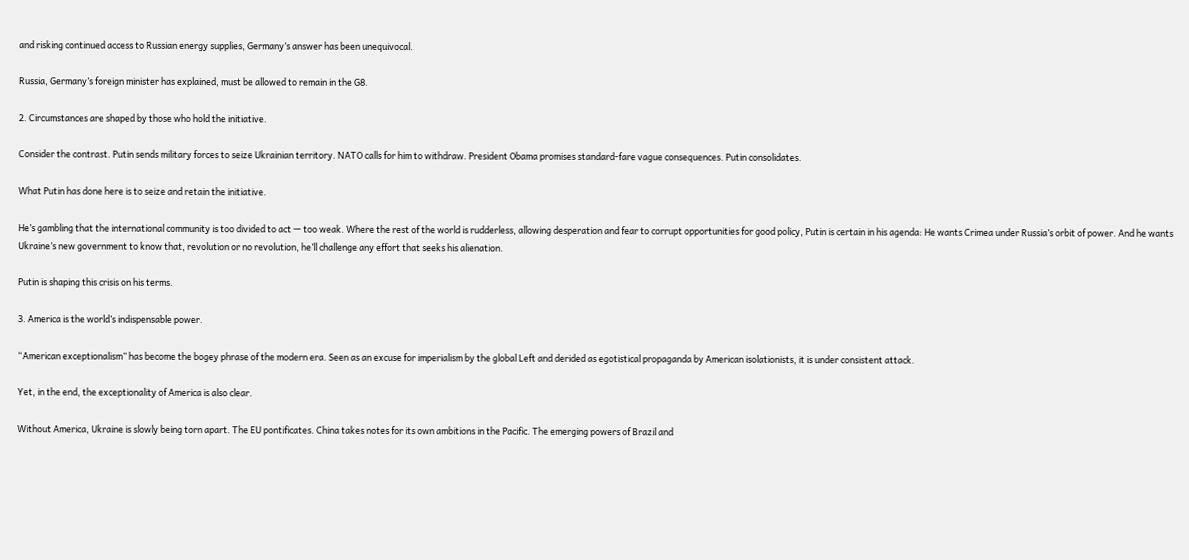and risking continued access to Russian energy supplies, Germany’s answer has been unequivocal.

Russia, Germany’s foreign minister has explained, must be allowed to remain in the G8.

2. Circumstances are shaped by those who hold the initiative.

Consider the contrast. Putin sends military forces to seize Ukrainian territory. NATO calls for him to withdraw. President Obama promises standard-fare vague consequences. Putin consolidates.

What Putin has done here is to seize and retain the initiative.

He’s gambling that the international community is too divided to act — too weak. Where the rest of the world is rudderless, allowing desperation and fear to corrupt opportunities for good policy, Putin is certain in his agenda: He wants Crimea under Russia’s orbit of power. And he wants Ukraine’s new government to know that, revolution or no revolution, he’ll challenge any effort that seeks his alienation.

Putin is shaping this crisis on his terms.

3. America is the world’s indispensable power.

“American exceptionalism” has become the bogey phrase of the modern era. Seen as an excuse for imperialism by the global Left and derided as egotistical propaganda by American isolationists, it is under consistent attack.

Yet, in the end, the exceptionality of America is also clear.

Without America, Ukraine is slowly being torn apart. The EU pontificates. China takes notes for its own ambitions in the Pacific. The emerging powers of Brazil and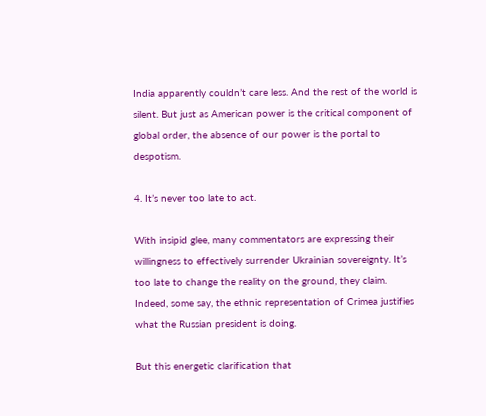India apparently couldn’t care less. And the rest of the world is silent. But just as American power is the critical component of global order, the absence of our power is the portal to despotism.

4. It’s never too late to act.

With insipid glee, many commentators are expressing their willingness to effectively surrender Ukrainian sovereignty. It’s too late to change the reality on the ground, they claim. Indeed, some say, the ethnic representation of Crimea justifies what the Russian president is doing.

But this energetic clarification that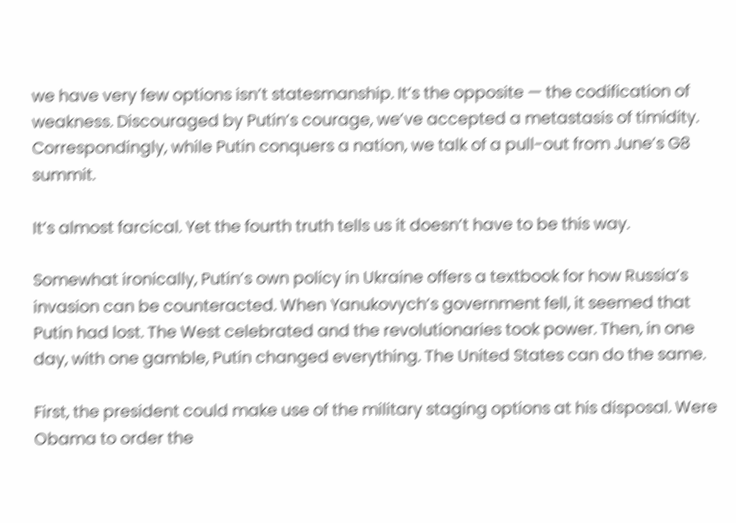we have very few options isn’t statesmanship. It’s the opposite — the codification of weakness. Discouraged by Putin’s courage, we’ve accepted a metastasis of timidity. Correspondingly, while Putin conquers a nation, we talk of a pull-out from June’s G8 summit.

It’s almost farcical. Yet the fourth truth tells us it doesn’t have to be this way.

Somewhat ironically, Putin’s own policy in Ukraine offers a textbook for how Russia’s invasion can be counteracted. When Yanukovych’s government fell, it seemed that Putin had lost. The West celebrated and the revolutionaries took power. Then, in one day, with one gamble, Putin changed everything. The United States can do the same.

First, the president could make use of the military staging options at his disposal. Were Obama to order the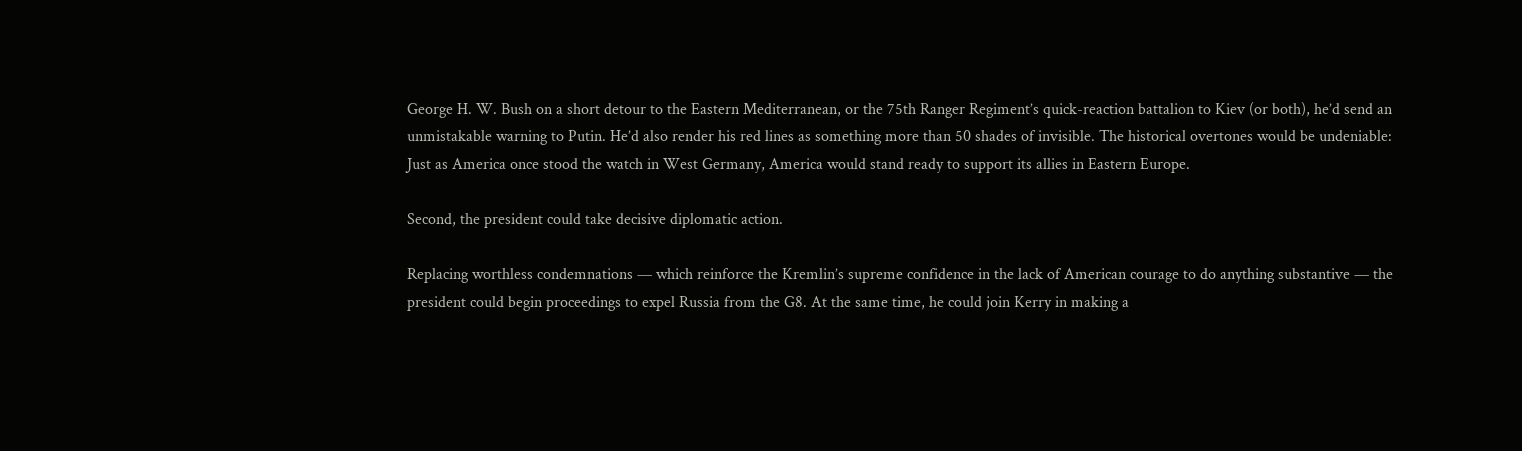George H. W. Bush on a short detour to the Eastern Mediterranean, or the 75th Ranger Regiment’s quick-reaction battalion to Kiev (or both), he’d send an unmistakable warning to Putin. He’d also render his red lines as something more than 50 shades of invisible. The historical overtones would be undeniable: Just as America once stood the watch in West Germany, America would stand ready to support its allies in Eastern Europe.

Second, the president could take decisive diplomatic action.

Replacing worthless condemnations — which reinforce the Kremlin’s supreme confidence in the lack of American courage to do anything substantive — the president could begin proceedings to expel Russia from the G8. At the same time, he could join Kerry in making a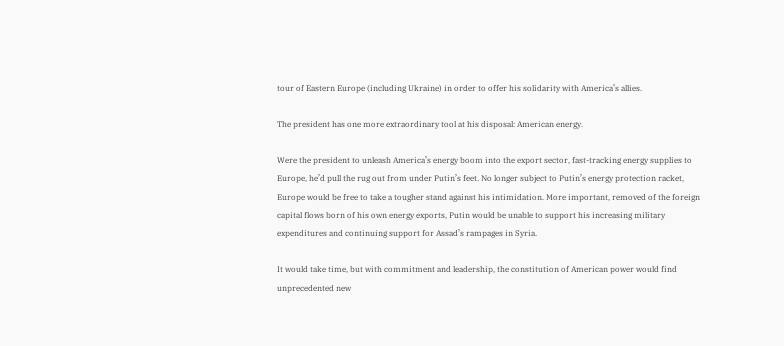tour of Eastern Europe (including Ukraine) in order to offer his solidarity with America’s allies.

The president has one more extraordinary tool at his disposal: American energy.

Were the president to unleash America’s energy boom into the export sector, fast-tracking energy supplies to Europe, he’d pull the rug out from under Putin’s feet. No longer subject to Putin’s energy protection racket, Europe would be free to take a tougher stand against his intimidation. More important, removed of the foreign capital flows born of his own energy exports, Putin would be unable to support his increasing military expenditures and continuing support for Assad’s rampages in Syria.

It would take time, but with commitment and leadership, the constitution of American power would find unprecedented new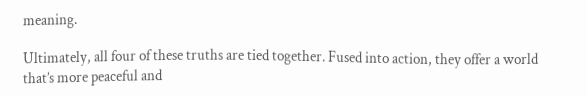meaning.

Ultimately, all four of these truths are tied together. Fused into action, they offer a world that’s more peaceful and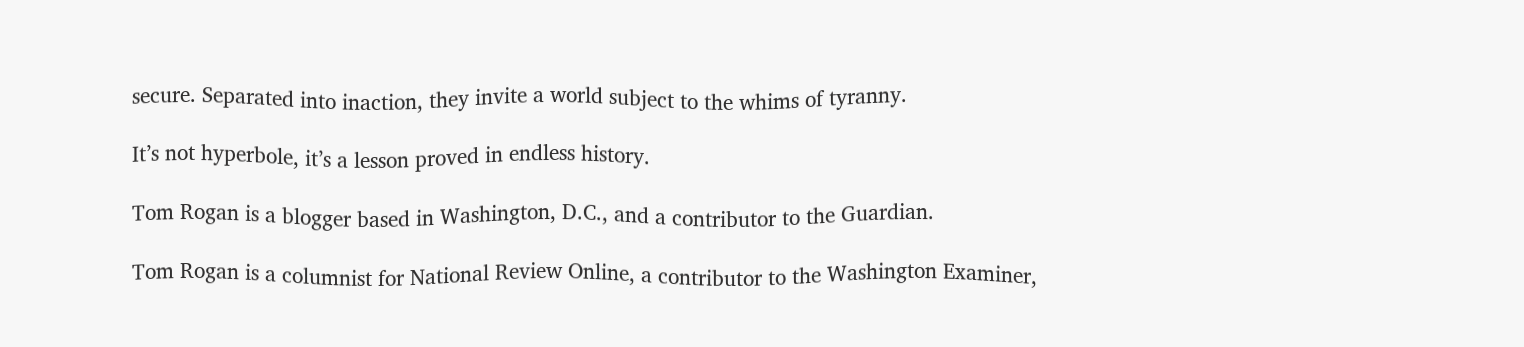secure. Separated into inaction, they invite a world subject to the whims of tyranny.

It’s not hyperbole, it’s a lesson proved in endless history.

Tom Rogan is a blogger based in Washington, D.C., and a contributor to the Guardian.

Tom Rogan is a columnist for National Review Online, a contributor to the Washington Examiner,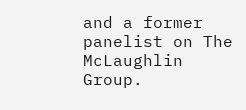and a former panelist on The McLaughlin Group.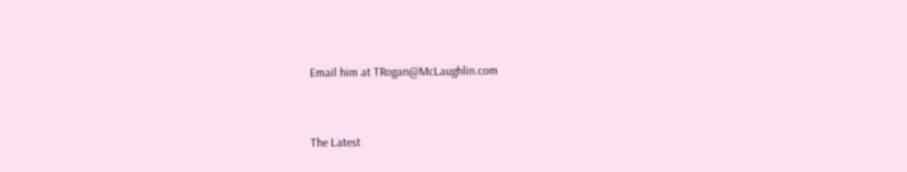Email him at TRogan@McLaughlin.com


The Latest